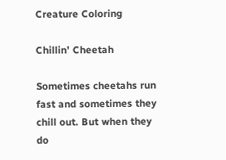Creature Coloring

Chillin’ Cheetah

Sometimes cheetahs run fast and sometimes they chill out. But when they do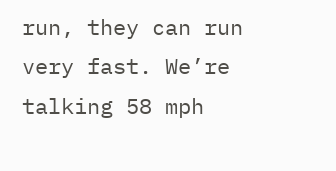run, they can run very fast. We’re talking 58 mph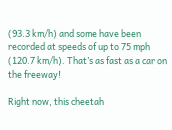(93.3 km/h) and some have been recorded at speeds of up to 75 mph (120.7 km/h). That’s as fast as a car on the freeway!

Right now, this cheetah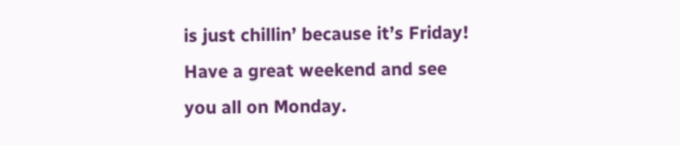is just chillin’ because it’s Friday! Have a great weekend and see you all on Monday.